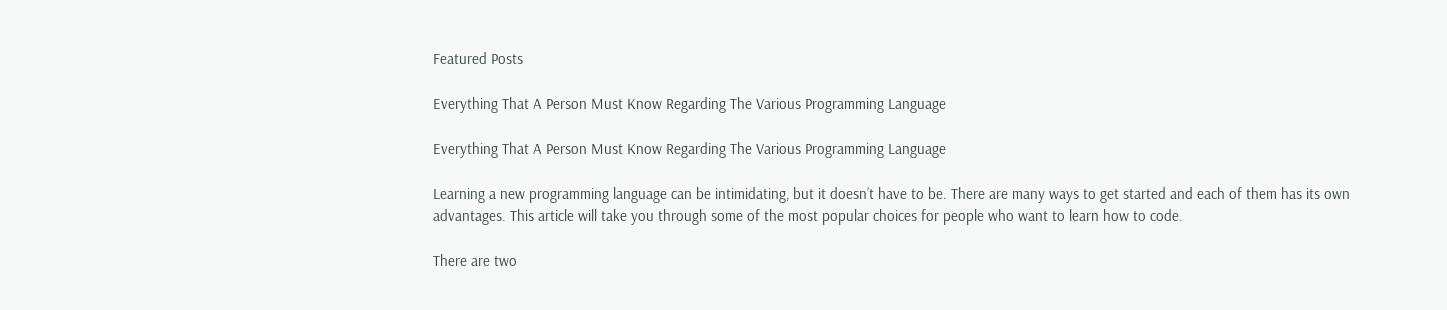Featured Posts

Everything That A Person Must Know Regarding The Various Programming Language

Everything That A Person Must Know Regarding The Various Programming Language

Learning a new programming language can be intimidating, but it doesn’t have to be. There are many ways to get started and each of them has its own advantages. This article will take you through some of the most popular choices for people who want to learn how to code.

There are two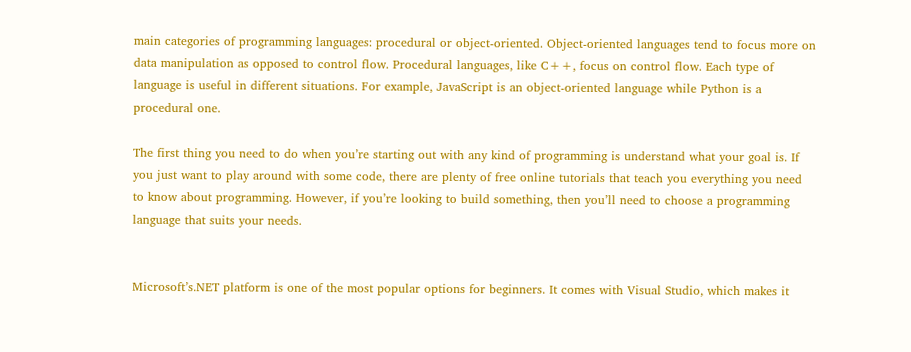main categories of programming languages: procedural or object-oriented. Object-oriented languages tend to focus more on data manipulation as opposed to control flow. Procedural languages, like C++, focus on control flow. Each type of language is useful in different situations. For example, JavaScript is an object-oriented language while Python is a procedural one.

The first thing you need to do when you’re starting out with any kind of programming is understand what your goal is. If you just want to play around with some code, there are plenty of free online tutorials that teach you everything you need to know about programming. However, if you’re looking to build something, then you’ll need to choose a programming language that suits your needs.


Microsoft’s.NET platform is one of the most popular options for beginners. It comes with Visual Studio, which makes it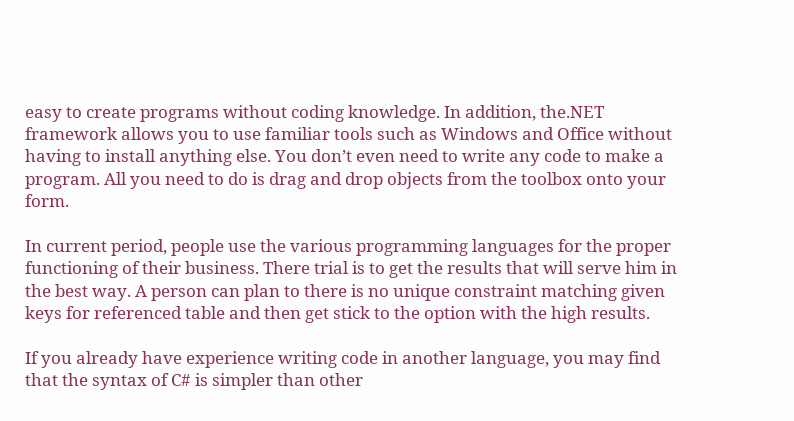easy to create programs without coding knowledge. In addition, the.NET framework allows you to use familiar tools such as Windows and Office without having to install anything else. You don’t even need to write any code to make a program. All you need to do is drag and drop objects from the toolbox onto your form.

In current period, people use the various programming languages for the proper functioning of their business. There trial is to get the results that will serve him in the best way. A person can plan to there is no unique constraint matching given keys for referenced table and then get stick to the option with the high results.

If you already have experience writing code in another language, you may find that the syntax of C# is simpler than other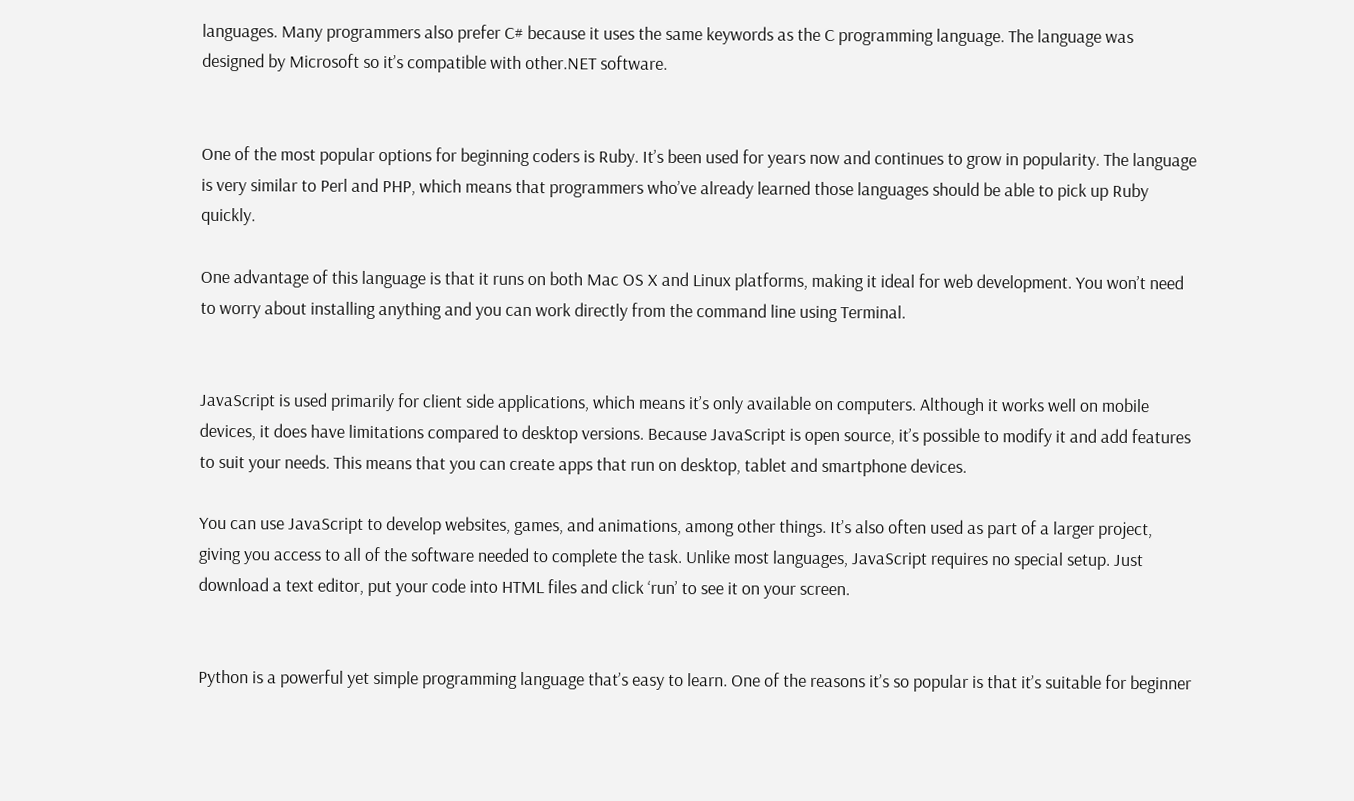languages. Many programmers also prefer C# because it uses the same keywords as the C programming language. The language was designed by Microsoft so it’s compatible with other.NET software.


One of the most popular options for beginning coders is Ruby. It’s been used for years now and continues to grow in popularity. The language is very similar to Perl and PHP, which means that programmers who’ve already learned those languages should be able to pick up Ruby quickly.

One advantage of this language is that it runs on both Mac OS X and Linux platforms, making it ideal for web development. You won’t need to worry about installing anything and you can work directly from the command line using Terminal.


JavaScript is used primarily for client side applications, which means it’s only available on computers. Although it works well on mobile devices, it does have limitations compared to desktop versions. Because JavaScript is open source, it’s possible to modify it and add features to suit your needs. This means that you can create apps that run on desktop, tablet and smartphone devices.

You can use JavaScript to develop websites, games, and animations, among other things. It’s also often used as part of a larger project, giving you access to all of the software needed to complete the task. Unlike most languages, JavaScript requires no special setup. Just download a text editor, put your code into HTML files and click ‘run’ to see it on your screen.


Python is a powerful yet simple programming language that’s easy to learn. One of the reasons it’s so popular is that it’s suitable for beginner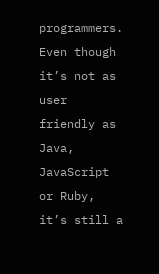programmers. Even though it’s not as user friendly as Java, JavaScript or Ruby, it’s still a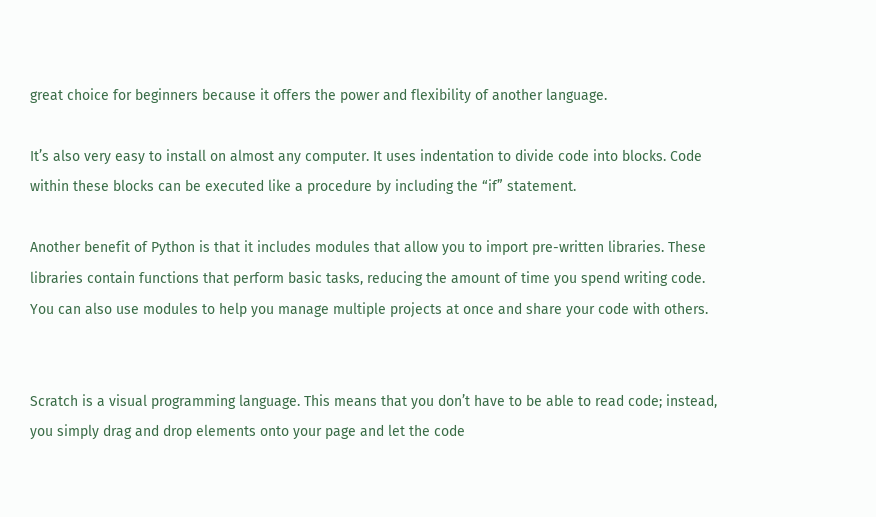great choice for beginners because it offers the power and flexibility of another language.

It’s also very easy to install on almost any computer. It uses indentation to divide code into blocks. Code within these blocks can be executed like a procedure by including the “if” statement.

Another benefit of Python is that it includes modules that allow you to import pre-written libraries. These libraries contain functions that perform basic tasks, reducing the amount of time you spend writing code. You can also use modules to help you manage multiple projects at once and share your code with others.


Scratch is a visual programming language. This means that you don’t have to be able to read code; instead, you simply drag and drop elements onto your page and let the code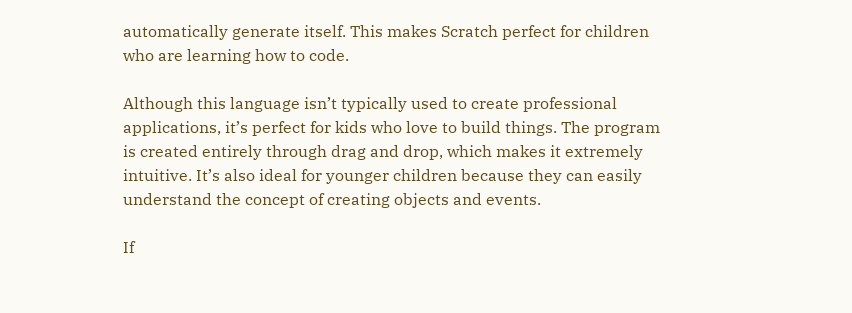automatically generate itself. This makes Scratch perfect for children who are learning how to code.

Although this language isn’t typically used to create professional applications, it’s perfect for kids who love to build things. The program is created entirely through drag and drop, which makes it extremely intuitive. It’s also ideal for younger children because they can easily understand the concept of creating objects and events.

If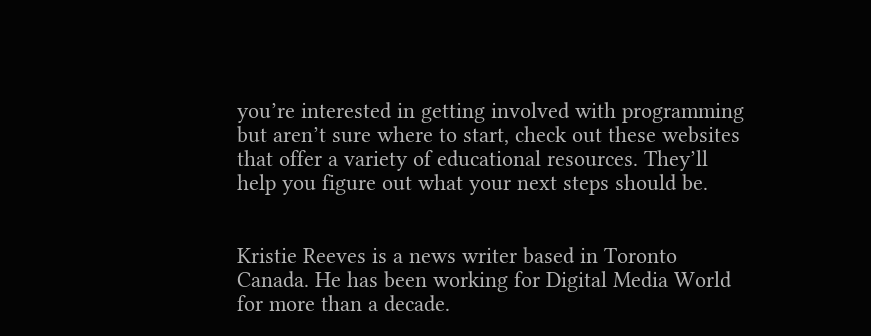you’re interested in getting involved with programming but aren’t sure where to start, check out these websites that offer a variety of educational resources. They’ll help you figure out what your next steps should be.


Kristie Reeves is a news writer based in Toronto Canada. He has been working for Digital Media World for more than a decade.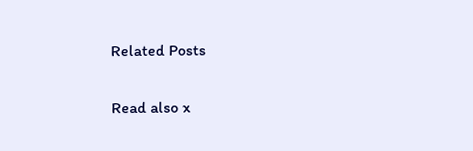Related Posts

Read also x